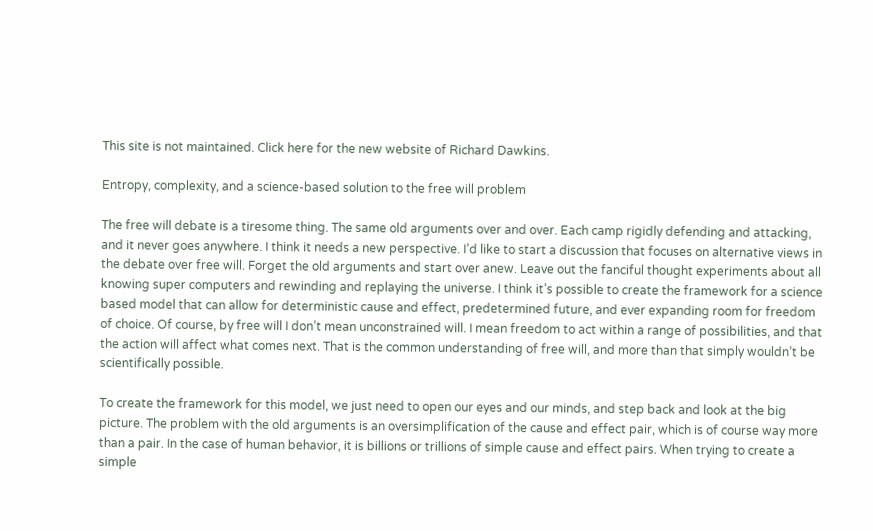This site is not maintained. Click here for the new website of Richard Dawkins.

Entropy, complexity, and a science-based solution to the free will problem

The free will debate is a tiresome thing. The same old arguments over and over. Each camp rigidly defending and attacking, and it never goes anywhere. I think it needs a new perspective. I’d like to start a discussion that focuses on alternative views in the debate over free will. Forget the old arguments and start over anew. Leave out the fanciful thought experiments about all knowing super computers and rewinding and replaying the universe. I think it’s possible to create the framework for a science based model that can allow for deterministic cause and effect, predetermined future, and ever expanding room for freedom of choice. Of course, by free will I don’t mean unconstrained will. I mean freedom to act within a range of possibilities, and that the action will affect what comes next. That is the common understanding of free will, and more than that simply wouldn’t be scientifically possible.

To create the framework for this model, we just need to open our eyes and our minds, and step back and look at the big picture. The problem with the old arguments is an oversimplification of the cause and effect pair, which is of course way more than a pair. In the case of human behavior, it is billions or trillions of simple cause and effect pairs. When trying to create a simple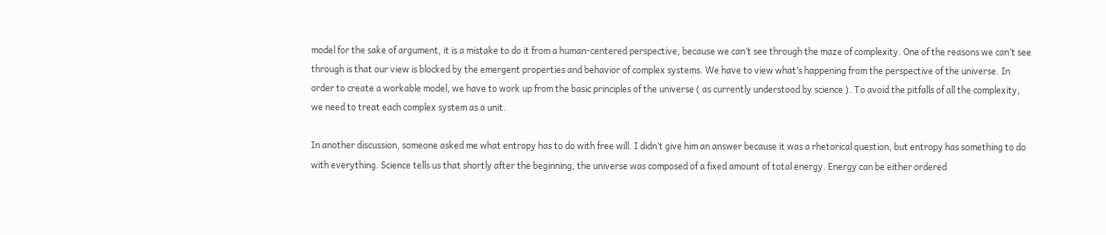model for the sake of argument, it is a mistake to do it from a human-centered perspective, because we can’t see through the maze of complexity. One of the reasons we can’t see through is that our view is blocked by the emergent properties and behavior of complex systems. We have to view what’s happening from the perspective of the universe. In order to create a workable model, we have to work up from the basic principles of the universe ( as currently understood by science ). To avoid the pitfalls of all the complexity, we need to treat each complex system as a unit.

In another discussion, someone asked me what entropy has to do with free will. I didn’t give him an answer because it was a rhetorical question, but entropy has something to do with everything. Science tells us that shortly after the beginning, the universe was composed of a fixed amount of total energy. Energy can be either ordered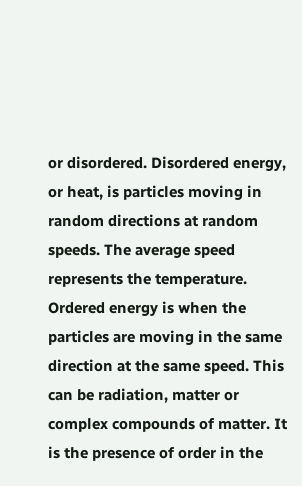or disordered. Disordered energy, or heat, is particles moving in random directions at random speeds. The average speed represents the temperature. Ordered energy is when the particles are moving in the same direction at the same speed. This can be radiation, matter or complex compounds of matter. It is the presence of order in the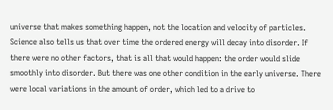universe that makes something happen, not the location and velocity of particles. Science also tells us that over time the ordered energy will decay into disorder. If there were no other factors, that is all that would happen: the order would slide smoothly into disorder. But there was one other condition in the early universe. There were local variations in the amount of order, which led to a drive to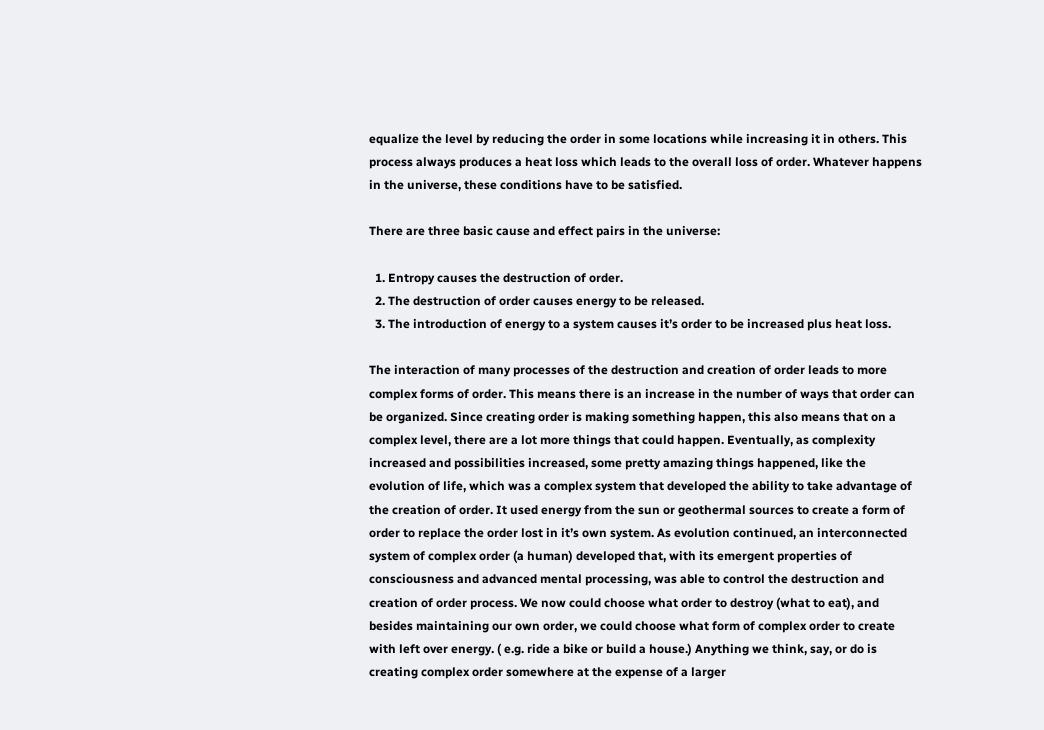equalize the level by reducing the order in some locations while increasing it in others. This process always produces a heat loss which leads to the overall loss of order. Whatever happens in the universe, these conditions have to be satisfied.

There are three basic cause and effect pairs in the universe:

  1. Entropy causes the destruction of order.
  2. The destruction of order causes energy to be released.
  3. The introduction of energy to a system causes it’s order to be increased plus heat loss.

The interaction of many processes of the destruction and creation of order leads to more complex forms of order. This means there is an increase in the number of ways that order can be organized. Since creating order is making something happen, this also means that on a complex level, there are a lot more things that could happen. Eventually, as complexity increased and possibilities increased, some pretty amazing things happened, like the evolution of life, which was a complex system that developed the ability to take advantage of the creation of order. It used energy from the sun or geothermal sources to create a form of order to replace the order lost in it’s own system. As evolution continued, an interconnected system of complex order (a human) developed that, with its emergent properties of consciousness and advanced mental processing, was able to control the destruction and creation of order process. We now could choose what order to destroy (what to eat), and besides maintaining our own order, we could choose what form of complex order to create with left over energy. ( e.g. ride a bike or build a house.) Anything we think, say, or do is creating complex order somewhere at the expense of a larger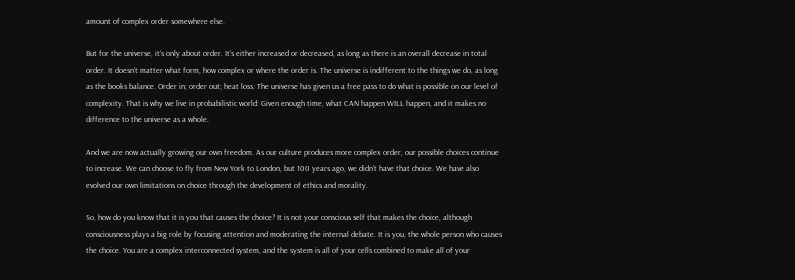amount of complex order somewhere else.

But for the universe, it’s only about order. It’s either increased or decreased, as long as there is an overall decrease in total order. It doesn’t matter what form, how complex or where the order is. The universe is indifferent to the things we do, as long as the books balance. Order in; order out; heat loss. The universe has given us a free pass to do what is possible on our level of complexity. That is why we live in probabilistic world: Given enough time, what CAN happen WILL happen, and it makes no difference to the universe as a whole.

And we are now actually growing our own freedom. As our culture produces more complex order, our possible choices continue to increase. We can choose to fly from New York to London, but 100 years ago, we didn’t have that choice. We have also evolved our own limitations on choice through the development of ethics and morality.

So, how do you know that it is you that causes the choice? It is not your conscious self that makes the choice, although consciousness plays a big role by focusing attention and moderating the internal debate. It is you, the whole person who causes the choice. You are a complex interconnected system, and the system is all of your cells combined to make all of your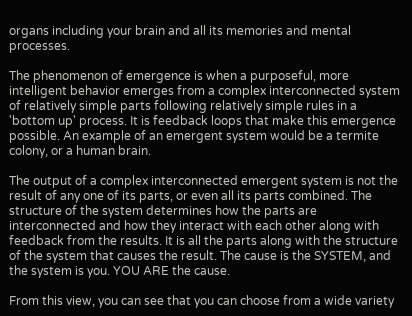organs including your brain and all its memories and mental processes.

The phenomenon of emergence is when a purposeful, more intelligent behavior emerges from a complex interconnected system of relatively simple parts following relatively simple rules in a 'bottom up' process. It is feedback loops that make this emergence possible. An example of an emergent system would be a termite colony, or a human brain.

The output of a complex interconnected emergent system is not the result of any one of its parts, or even all its parts combined. The structure of the system determines how the parts are interconnected and how they interact with each other along with feedback from the results. It is all the parts along with the structure of the system that causes the result. The cause is the SYSTEM, and the system is you. YOU ARE the cause.

From this view, you can see that you can choose from a wide variety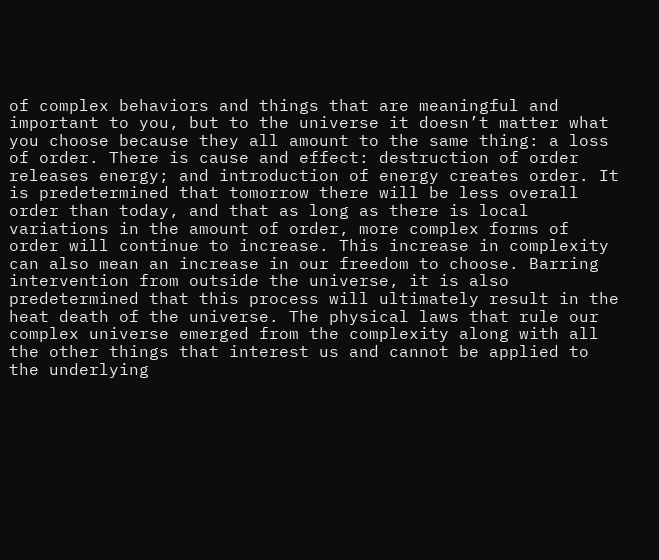of complex behaviors and things that are meaningful and important to you, but to the universe it doesn’t matter what you choose because they all amount to the same thing: a loss of order. There is cause and effect: destruction of order releases energy; and introduction of energy creates order. It is predetermined that tomorrow there will be less overall order than today, and that as long as there is local variations in the amount of order, more complex forms of order will continue to increase. This increase in complexity can also mean an increase in our freedom to choose. Barring intervention from outside the universe, it is also predetermined that this process will ultimately result in the heat death of the universe. The physical laws that rule our complex universe emerged from the complexity along with all the other things that interest us and cannot be applied to the underlying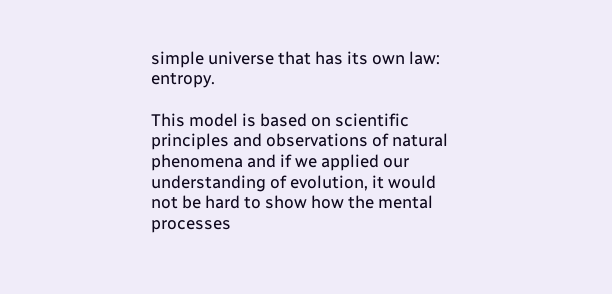simple universe that has its own law: entropy.

This model is based on scientific principles and observations of natural phenomena and if we applied our understanding of evolution, it would not be hard to show how the mental processes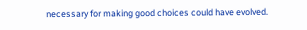necessary for making good choices could have evolved.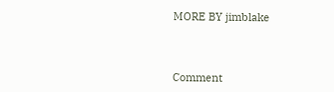MORE BY jimblake



Comment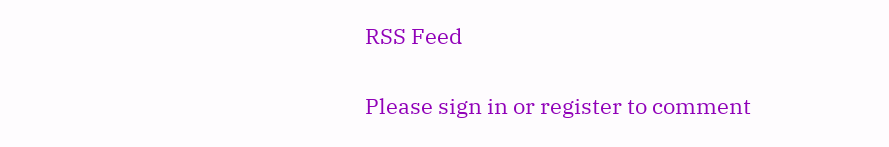RSS Feed

Please sign in or register to comment